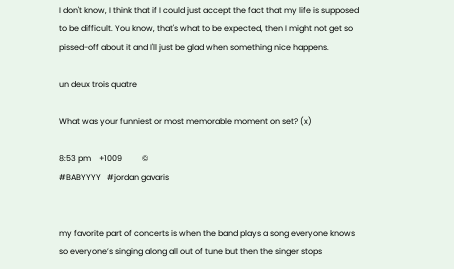I don't know, I think that if I could just accept the fact that my life is supposed to be difficult. You know, that's what to be expected, then I might not get so pissed-off about it and I'll just be glad when something nice happens.

un deux trois quatre

What was your funniest or most memorable moment on set? (x)

8:53 pm    +1009          ©
#BABYYYY   #jordan gavaris


my favorite part of concerts is when the band plays a song everyone knows so everyone’s singing along all out of tune but then the singer stops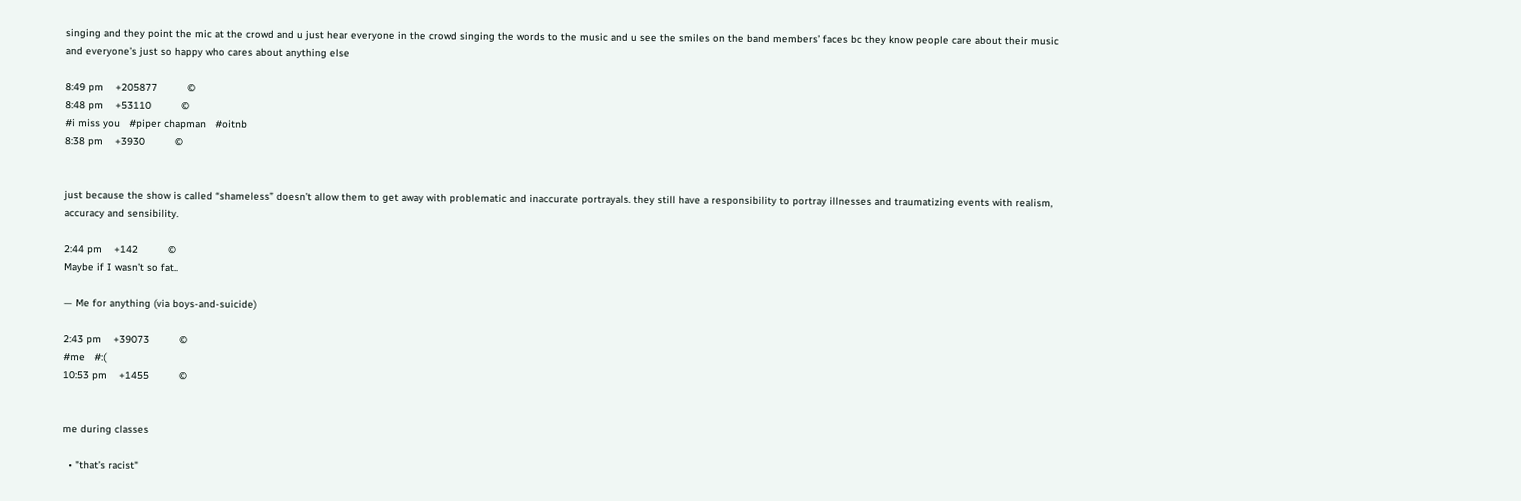singing and they point the mic at the crowd and u just hear everyone in the crowd singing the words to the music and u see the smiles on the band members’ faces bc they know people care about their music and everyone’s just so happy who cares about anything else

8:49 pm    +205877          ©
8:48 pm    +53110          ©
#i miss you   #piper chapman   #oitnb
8:38 pm    +3930          ©


just because the show is called “shameless” doesn’t allow them to get away with problematic and inaccurate portrayals. they still have a responsibility to portray illnesses and traumatizing events with realism, accuracy and sensibility.

2:44 pm    +142          ©
Maybe if I wasn’t so fat..

— Me for anything (via boys-and-suicide)

2:43 pm    +39073          ©
#me   #:(
10:53 pm    +1455          ©


me during classes

  • "that’s racist"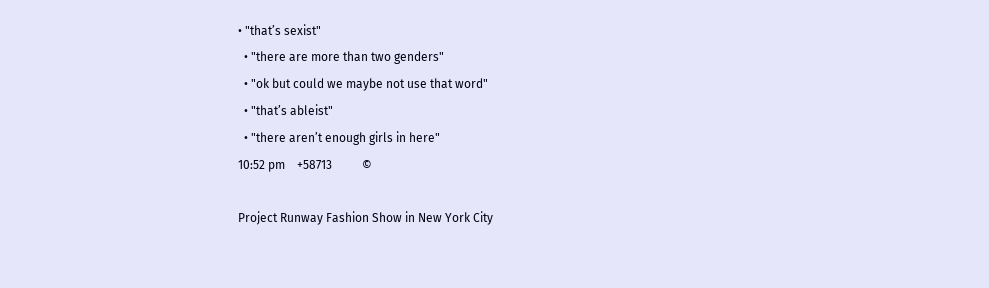• "that’s sexist"
  • "there are more than two genders"
  • "ok but could we maybe not use that word"
  • "that’s ableist"
  • "there aren’t enough girls in here"
10:52 pm    +58713          ©

Project Runway Fashion Show in New York City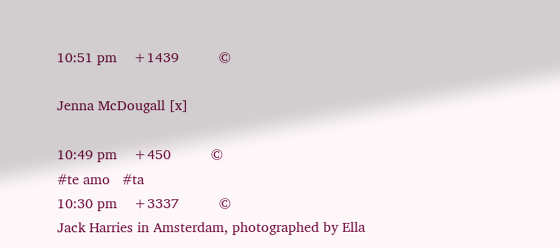10:51 pm    +1439          ©

Jenna McDougall [x]

10:49 pm    +450          ©
#te amo   #ta
10:30 pm    +3337          ©
Jack Harries in Amsterdam, photographed by Ella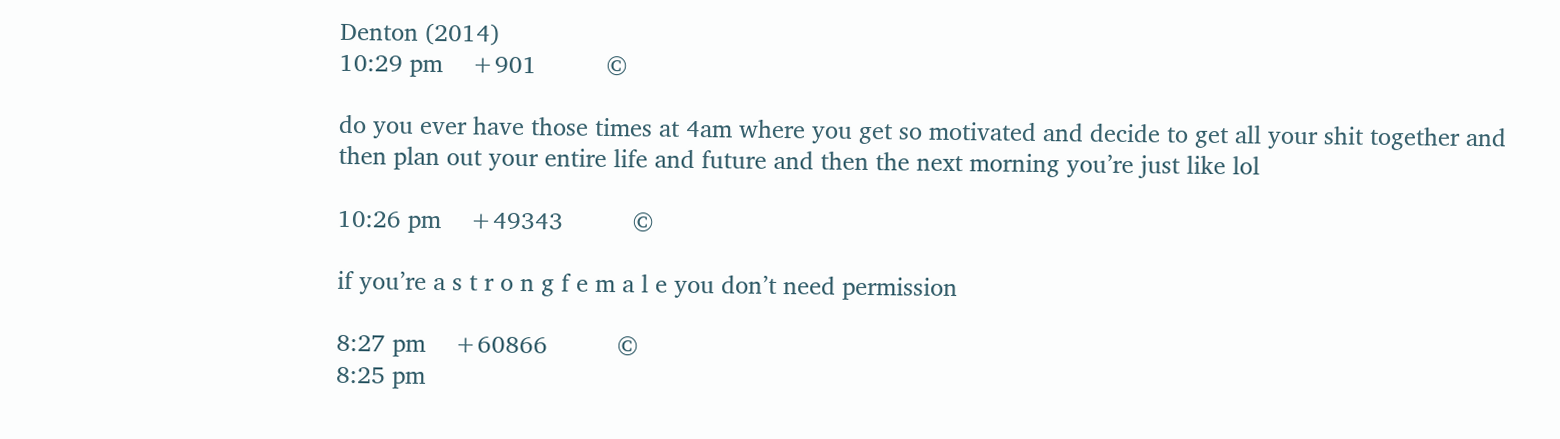Denton (2014)
10:29 pm    +901          ©

do you ever have those times at 4am where you get so motivated and decide to get all your shit together and then plan out your entire life and future and then the next morning you’re just like lol

10:26 pm    +49343          ©

if you’re a s t r o n g f e m a l e you don’t need permission

8:27 pm    +60866          ©
8:25 pm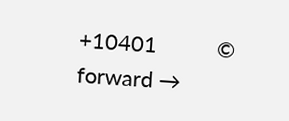+10401          ©
forward →